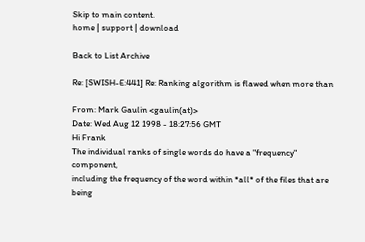Skip to main content.
home | support | download

Back to List Archive

Re: [SWISH-E:441] Re: Ranking algorithm is flawed when more than

From: Mark Gaulin <gaulin(at)>
Date: Wed Aug 12 1998 - 18:27:56 GMT
Hi Frank
The individual ranks of single words do have a "frequency" component,
including the frequency of the word within *all* of the files that are being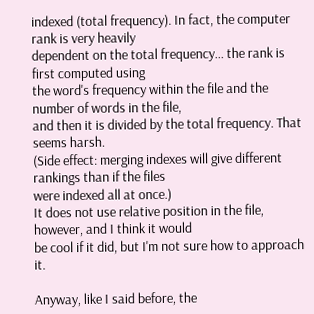indexed (total frequency). In fact, the computer rank is very heavily
dependent on the total frequency... the rank is first computed using
the word's frequency within the file and the number of words in the file,
and then it is divided by the total frequency. That seems harsh.
(Side effect: merging indexes will give different rankings than if the files
were indexed all at once.)
It does not use relative position in the file, however, and I think it would
be cool if it did, but I'm not sure how to approach it.

Anyway, like I said before, the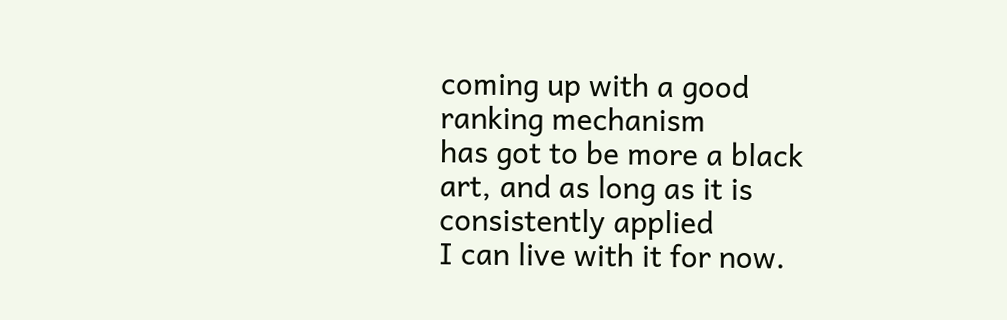coming up with a good ranking mechanism
has got to be more a black art, and as long as it is consistently applied
I can live with it for now.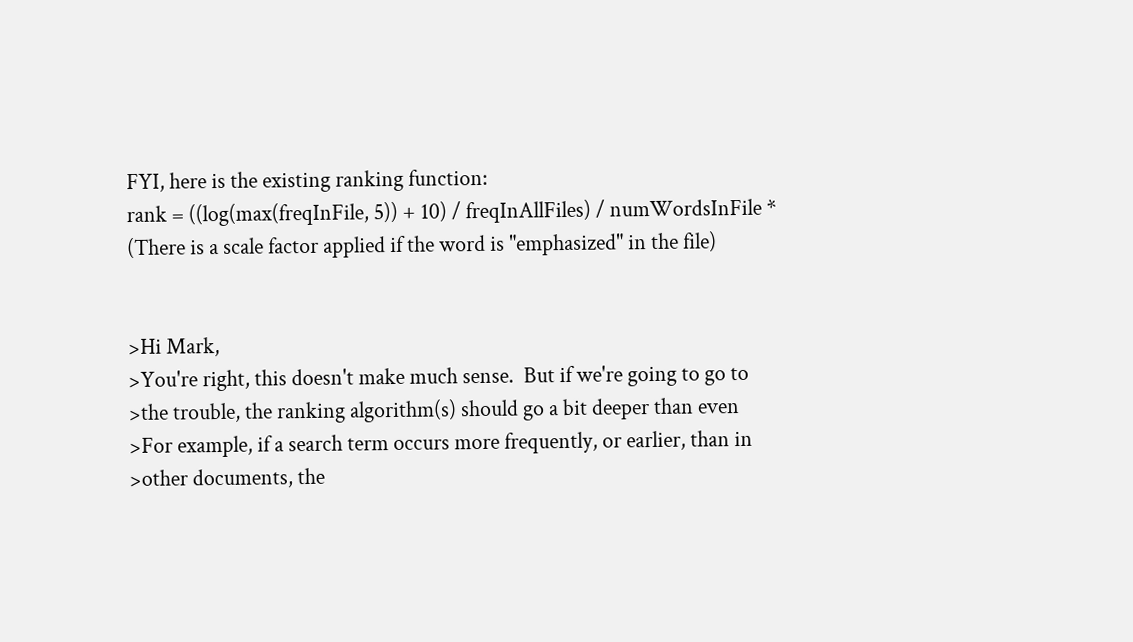FYI, here is the existing ranking function:
rank = ((log(max(freqInFile, 5)) + 10) / freqInAllFiles) / numWordsInFile *
(There is a scale factor applied if the word is "emphasized" in the file)


>Hi Mark,
>You're right, this doesn't make much sense.  But if we're going to go to
>the trouble, the ranking algorithm(s) should go a bit deeper than even
>For example, if a search term occurs more frequently, or earlier, than in
>other documents, the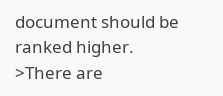document should be ranked higher.
>There are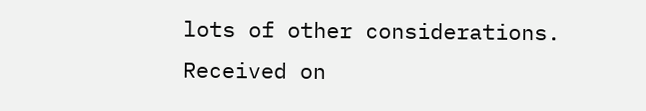lots of other considerations.
Received on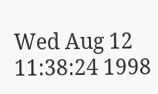Wed Aug 12 11:38:24 1998